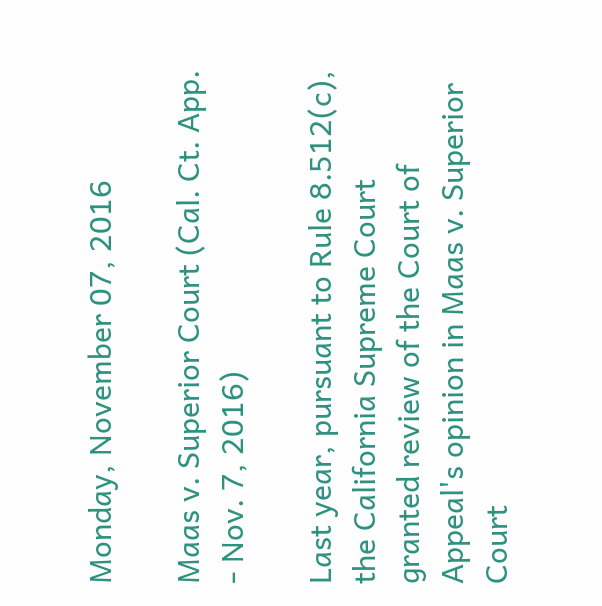Monday, November 07, 2016

Maas v. Superior Court (Cal. Ct. App. - Nov. 7, 2016)

Last year, pursuant to Rule 8.512(c), the California Supreme Court granted review of the Court of Appeal's opinion in Maas v. Superior Court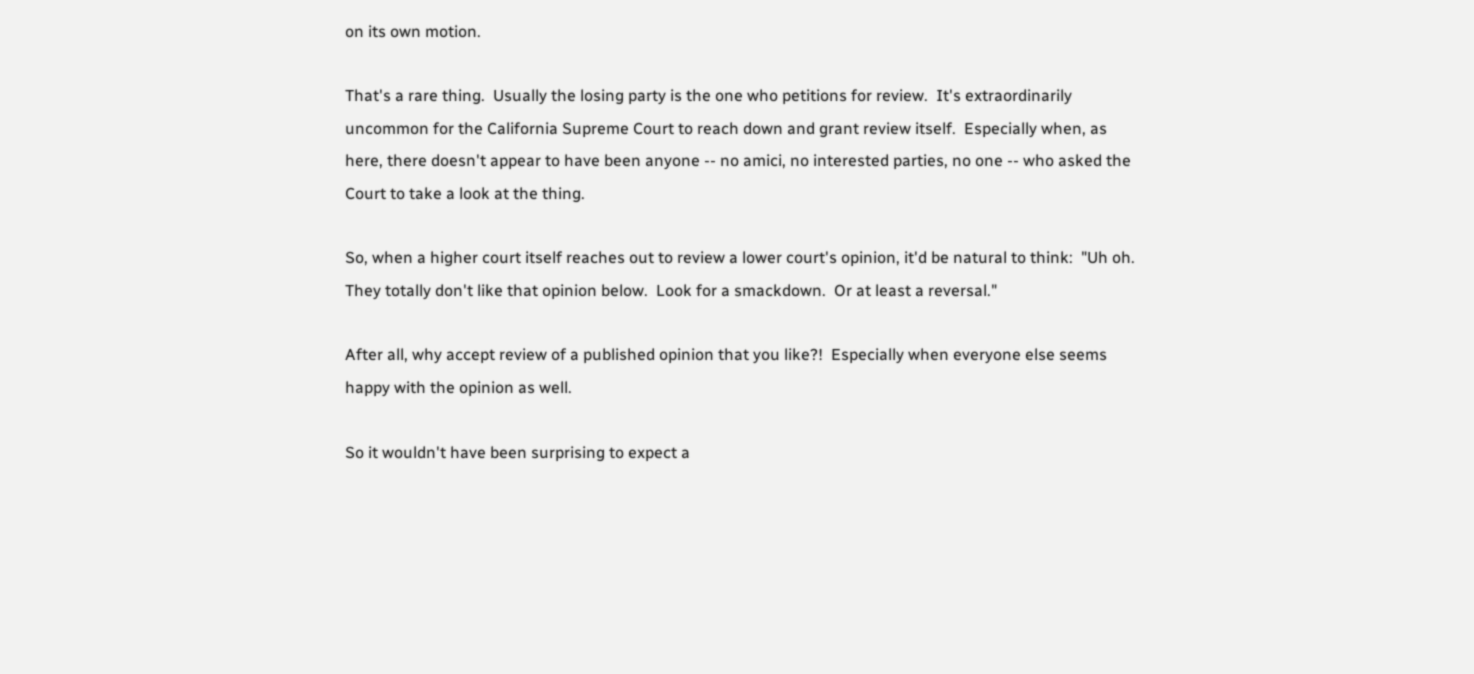on its own motion.

That's a rare thing.  Usually the losing party is the one who petitions for review.  It's extraordinarily uncommon for the California Supreme Court to reach down and grant review itself.  Especially when, as here, there doesn't appear to have been anyone -- no amici, no interested parties, no one -- who asked the Court to take a look at the thing.

So, when a higher court itself reaches out to review a lower court's opinion, it'd be natural to think:  "Uh oh.  They totally don't like that opinion below.  Look for a smackdown.  Or at least a reversal."

After all, why accept review of a published opinion that you like?!  Especially when everyone else seems happy with the opinion as well.

So it wouldn't have been surprising to expect a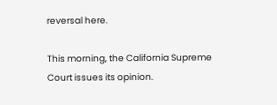reversal here.

This morning, the California Supreme Court issues its opinion.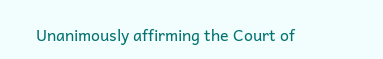Unanimously affirming the Court of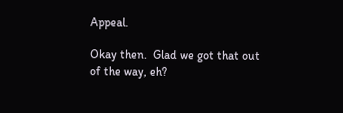Appeal.

Okay then.  Glad we got that out of the way, eh?